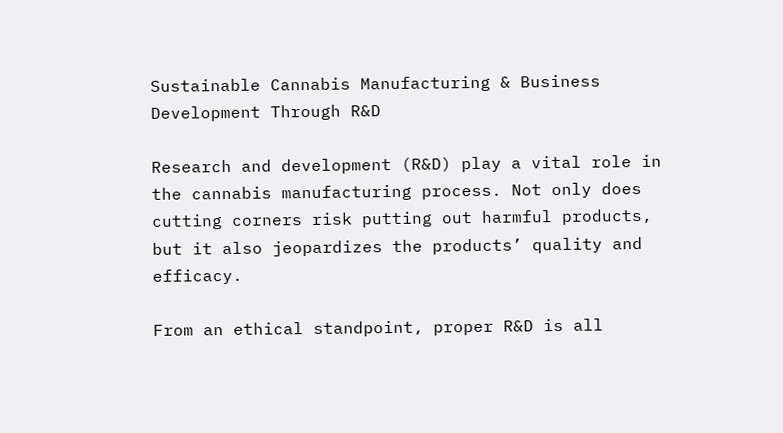Sustainable Cannabis Manufacturing & Business Development Through R&D

Research and development (R&D) play a vital role in the cannabis manufacturing process. Not only does cutting corners risk putting out harmful products, but it also jeopardizes the products’ quality and efficacy.

From an ethical standpoint, proper R&D is all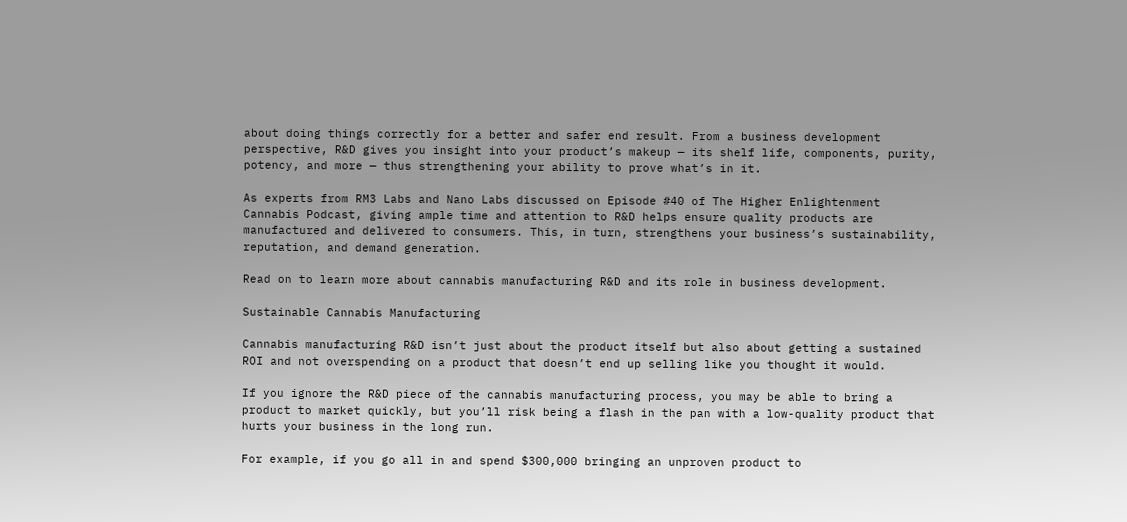about doing things correctly for a better and safer end result. From a business development perspective, R&D gives you insight into your product’s makeup — its shelf life, components, purity, potency, and more — thus strengthening your ability to prove what’s in it.

As experts from RM3 Labs and Nano Labs discussed on Episode #40 of The Higher Enlightenment Cannabis Podcast, giving ample time and attention to R&D helps ensure quality products are manufactured and delivered to consumers. This, in turn, strengthens your business’s sustainability, reputation, and demand generation.

Read on to learn more about cannabis manufacturing R&D and its role in business development.

Sustainable Cannabis Manufacturing

Cannabis manufacturing R&D isn’t just about the product itself but also about getting a sustained ROI and not overspending on a product that doesn’t end up selling like you thought it would.

If you ignore the R&D piece of the cannabis manufacturing process, you may be able to bring a product to market quickly, but you’ll risk being a flash in the pan with a low-quality product that hurts your business in the long run.

For example, if you go all in and spend $300,000 bringing an unproven product to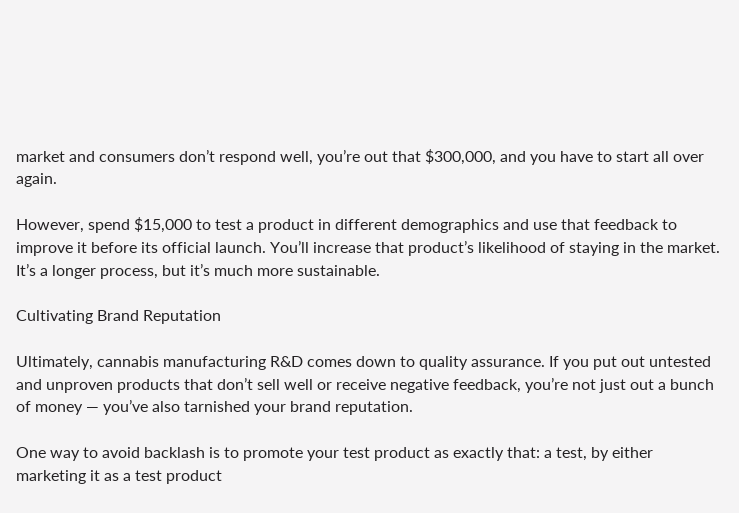market and consumers don’t respond well, you’re out that $300,000, and you have to start all over again.

However, spend $15,000 to test a product in different demographics and use that feedback to improve it before its official launch. You’ll increase that product’s likelihood of staying in the market. It’s a longer process, but it’s much more sustainable.

Cultivating Brand Reputation

Ultimately, cannabis manufacturing R&D comes down to quality assurance. If you put out untested and unproven products that don’t sell well or receive negative feedback, you’re not just out a bunch of money — you’ve also tarnished your brand reputation.

One way to avoid backlash is to promote your test product as exactly that: a test, by either marketing it as a test product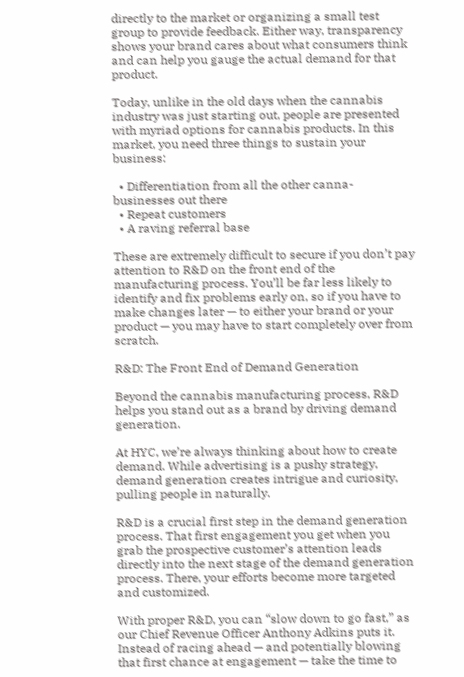directly to the market or organizing a small test group to provide feedback. Either way, transparency shows your brand cares about what consumers think and can help you gauge the actual demand for that product.

Today, unlike in the old days when the cannabis industry was just starting out, people are presented with myriad options for cannabis products. In this market, you need three things to sustain your business:

  • Differentiation from all the other canna-businesses out there
  • Repeat customers
  • A raving referral base

These are extremely difficult to secure if you don’t pay attention to R&D on the front end of the manufacturing process. You’ll be far less likely to identify and fix problems early on, so if you have to make changes later — to either your brand or your product — you may have to start completely over from scratch.

R&D: The Front End of Demand Generation

Beyond the cannabis manufacturing process, R&D helps you stand out as a brand by driving demand generation.

At HYC, we’re always thinking about how to create demand. While advertising is a pushy strategy, demand generation creates intrigue and curiosity, pulling people in naturally.

R&D is a crucial first step in the demand generation process. That first engagement you get when you grab the prospective customer’s attention leads directly into the next stage of the demand generation process. There, your efforts become more targeted and customized.

With proper R&D, you can “slow down to go fast,” as our Chief Revenue Officer Anthony Adkins puts it. Instead of racing ahead — and potentially blowing that first chance at engagement — take the time to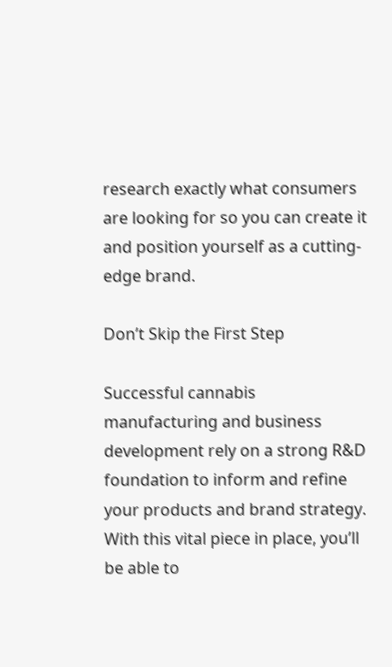research exactly what consumers are looking for so you can create it and position yourself as a cutting-edge brand.

Don’t Skip the First Step

Successful cannabis manufacturing and business development rely on a strong R&D foundation to inform and refine your products and brand strategy. With this vital piece in place, you’ll be able to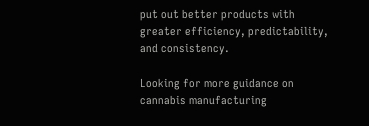put out better products with greater efficiency, predictability, and consistency.

Looking for more guidance on cannabis manufacturing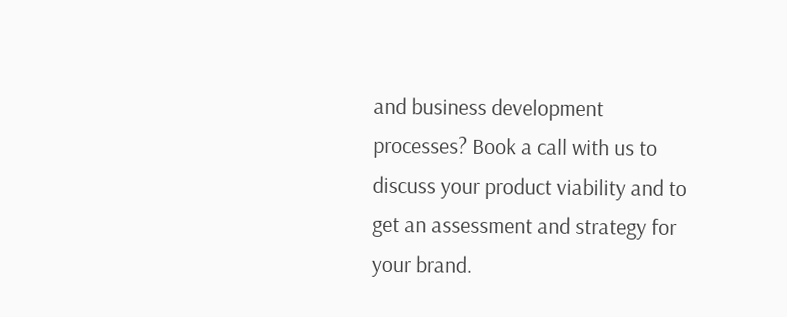and business development processes? Book a call with us to discuss your product viability and to get an assessment and strategy for your brand.